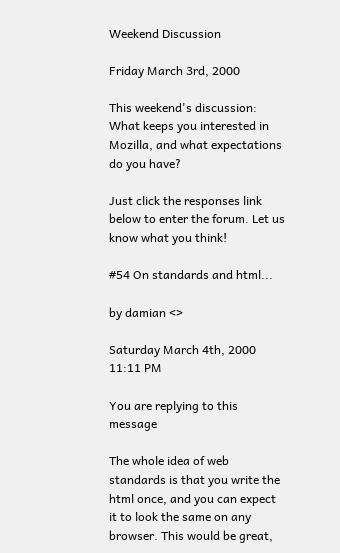Weekend Discussion

Friday March 3rd, 2000

This weekend's discussion: What keeps you interested in Mozilla, and what expectations do you have?

Just click the responses link below to enter the forum. Let us know what you think!

#54 On standards and html...

by damian <>

Saturday March 4th, 2000 11:11 PM

You are replying to this message

The whole idea of web standards is that you write the html once, and you can expect it to look the same on any browser. This would be great,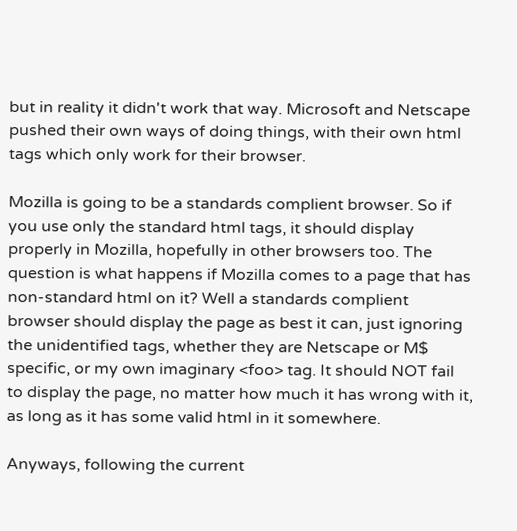but in reality it didn't work that way. Microsoft and Netscape pushed their own ways of doing things, with their own html tags which only work for their browser.

Mozilla is going to be a standards complient browser. So if you use only the standard html tags, it should display properly in Mozilla, hopefully in other browsers too. The question is what happens if Mozilla comes to a page that has non-standard html on it? Well a standards complient browser should display the page as best it can, just ignoring the unidentified tags, whether they are Netscape or M$ specific, or my own imaginary <foo> tag. It should NOT fail to display the page, no matter how much it has wrong with it, as long as it has some valid html in it somewhere.

Anyways, following the current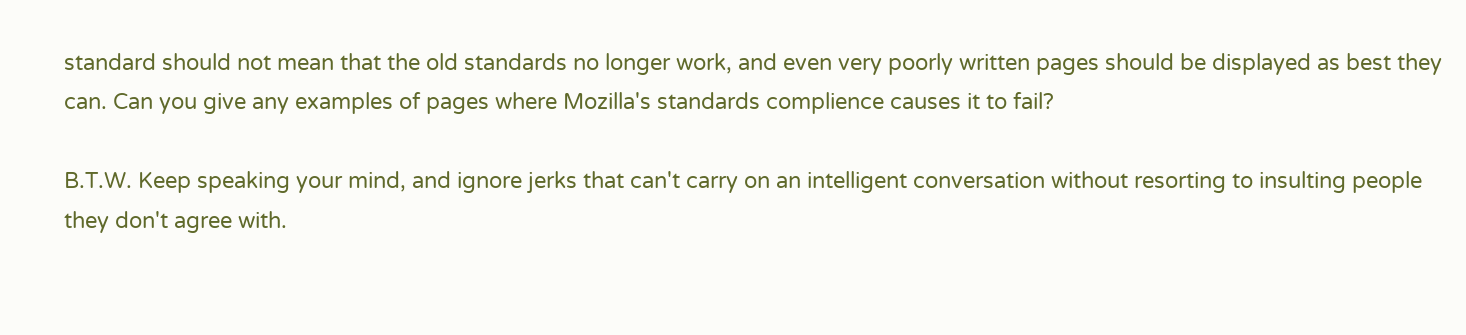standard should not mean that the old standards no longer work, and even very poorly written pages should be displayed as best they can. Can you give any examples of pages where Mozilla's standards complience causes it to fail?

B.T.W. Keep speaking your mind, and ignore jerks that can't carry on an intelligent conversation without resorting to insulting people they don't agree with.